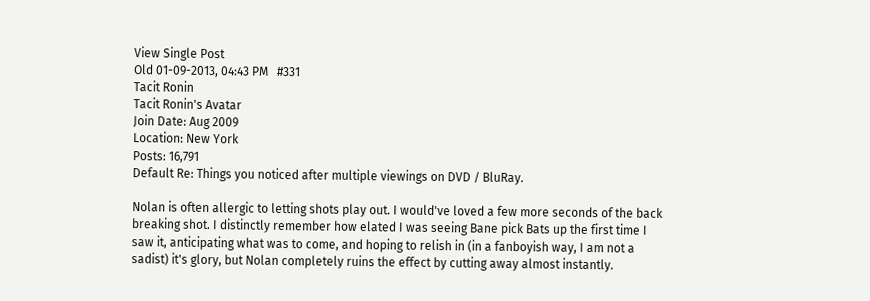View Single Post
Old 01-09-2013, 04:43 PM   #331
Tacit Ronin
Tacit Ronin's Avatar
Join Date: Aug 2009
Location: New York
Posts: 16,791
Default Re: Things you noticed after multiple viewings on DVD / BluRay.

Nolan is often allergic to letting shots play out. I would've loved a few more seconds of the back breaking shot. I distinctly remember how elated I was seeing Bane pick Bats up the first time I saw it, anticipating what was to come, and hoping to relish in (in a fanboyish way, I am not a sadist) it's glory, but Nolan completely ruins the effect by cutting away almost instantly.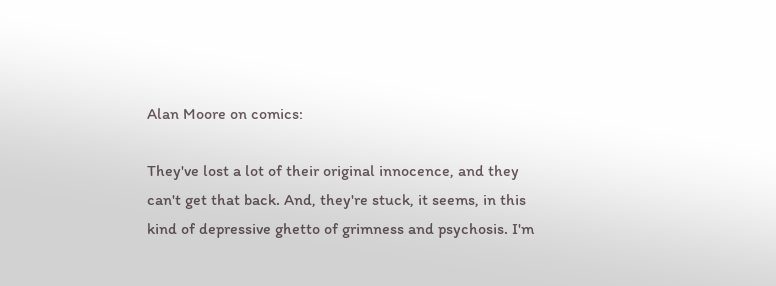Alan Moore on comics:

They've lost a lot of their original innocence, and they can't get that back. And, they're stuck, it seems, in this kind of depressive ghetto of grimness and psychosis. I'm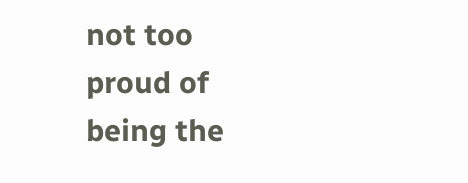not too proud of being the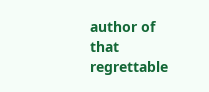author of that regrettable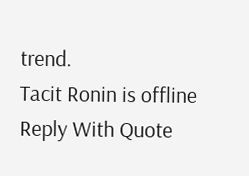trend.
Tacit Ronin is offline   Reply With Quote